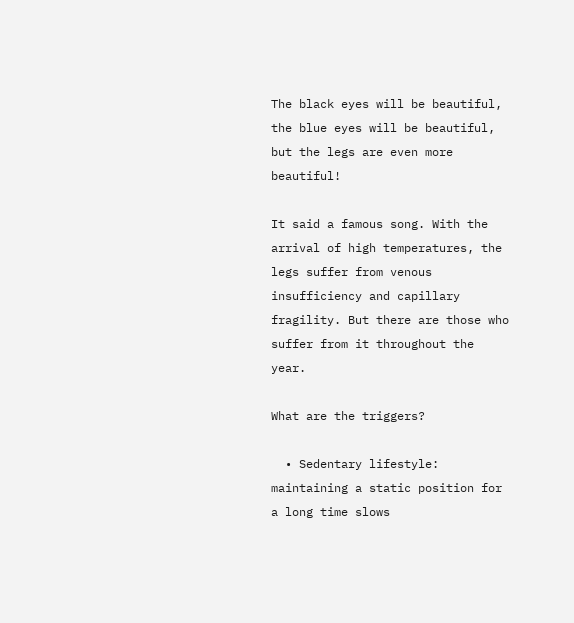The black eyes will be beautiful, the blue eyes will be beautiful, but the legs are even more beautiful!

It said a famous song. With the arrival of high temperatures, the legs suffer from venous insufficiency and capillary fragility. But there are those who suffer from it throughout the year.

What are the triggers?

  • Sedentary lifestyle: maintaining a static position for a long time slows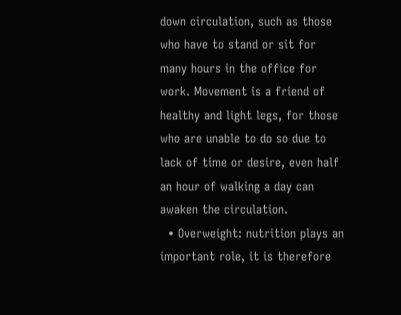down circulation, such as those who have to stand or sit for many hours in the office for work. Movement is a friend of healthy and light legs, for those who are unable to do so due to lack of time or desire, even half an hour of walking a day can awaken the circulation.
  • Overweight: nutrition plays an important role, it is therefore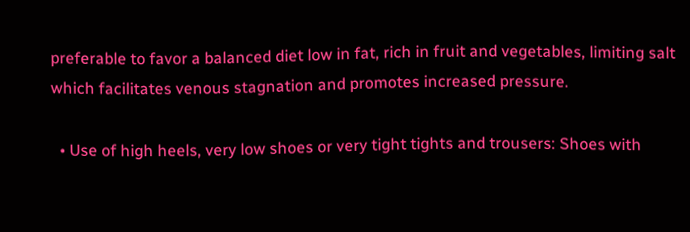preferable to favor a balanced diet low in fat, rich in fruit and vegetables, limiting salt which facilitates venous stagnation and promotes increased pressure.

  • Use of high heels, very low shoes or very tight tights and trousers: Shoes with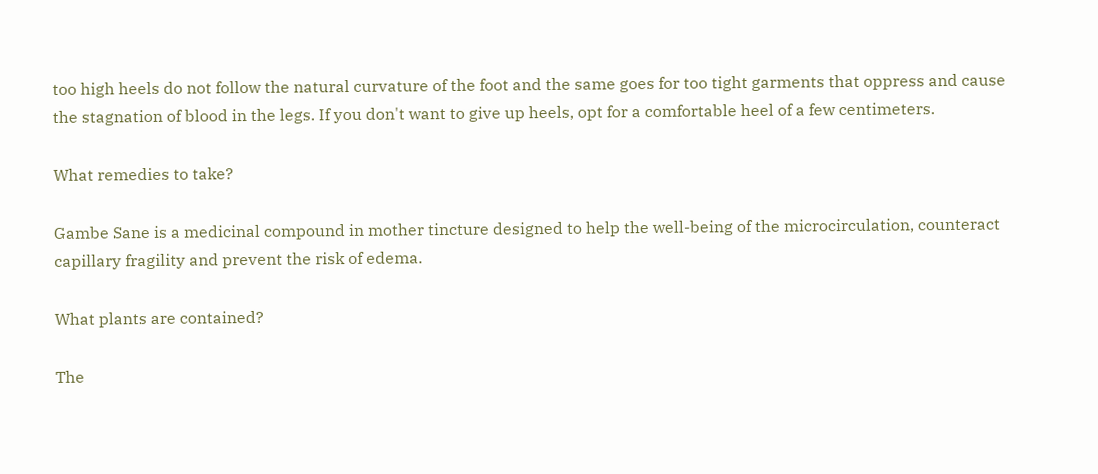too high heels do not follow the natural curvature of the foot and the same goes for too tight garments that oppress and cause the stagnation of blood in the legs. If you don't want to give up heels, opt for a comfortable heel of a few centimeters.

What remedies to take?

Gambe Sane is a medicinal compound in mother tincture designed to help the well-being of the microcirculation, counteract capillary fragility and prevent the risk of edema.

What plants are contained?

The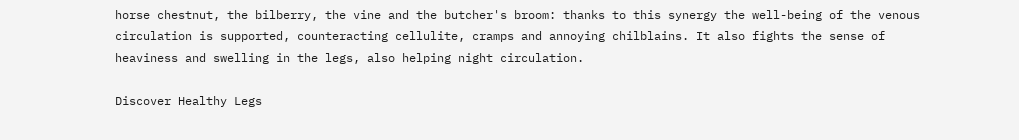horse chestnut, the bilberry, the vine and the butcher's broom: thanks to this synergy the well-being of the venous circulation is supported, counteracting cellulite, cramps and annoying chilblains. It also fights the sense of heaviness and swelling in the legs, also helping night circulation.

Discover Healthy Legs